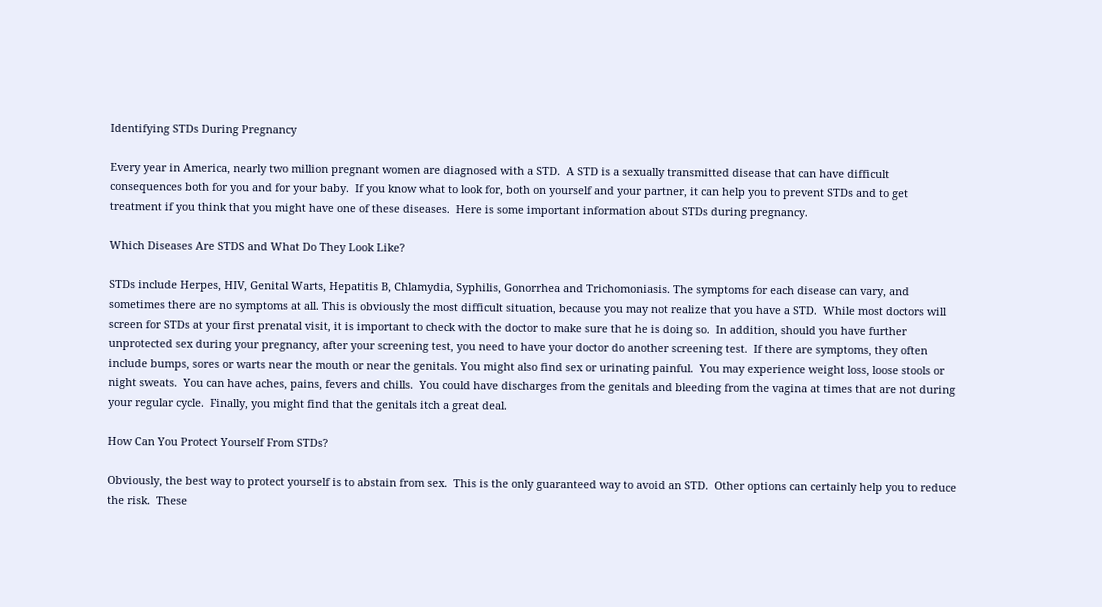Identifying STDs During Pregnancy

Every year in America, nearly two million pregnant women are diagnosed with a STD.  A STD is a sexually transmitted disease that can have difficult consequences both for you and for your baby.  If you know what to look for, both on yourself and your partner, it can help you to prevent STDs and to get treatment if you think that you might have one of these diseases.  Here is some important information about STDs during pregnancy.

Which Diseases Are STDS and What Do They Look Like?

STDs include Herpes, HIV, Genital Warts, Hepatitis B, Chlamydia, Syphilis, Gonorrhea and Trichomoniasis. The symptoms for each disease can vary, and sometimes there are no symptoms at all. This is obviously the most difficult situation, because you may not realize that you have a STD.  While most doctors will screen for STDs at your first prenatal visit, it is important to check with the doctor to make sure that he is doing so.  In addition, should you have further unprotected sex during your pregnancy, after your screening test, you need to have your doctor do another screening test.  If there are symptoms, they often include bumps, sores or warts near the mouth or near the genitals. You might also find sex or urinating painful.  You may experience weight loss, loose stools or night sweats.  You can have aches, pains, fevers and chills.  You could have discharges from the genitals and bleeding from the vagina at times that are not during your regular cycle.  Finally, you might find that the genitals itch a great deal.

How Can You Protect Yourself From STDs?

Obviously, the best way to protect yourself is to abstain from sex.  This is the only guaranteed way to avoid an STD.  Other options can certainly help you to reduce the risk.  These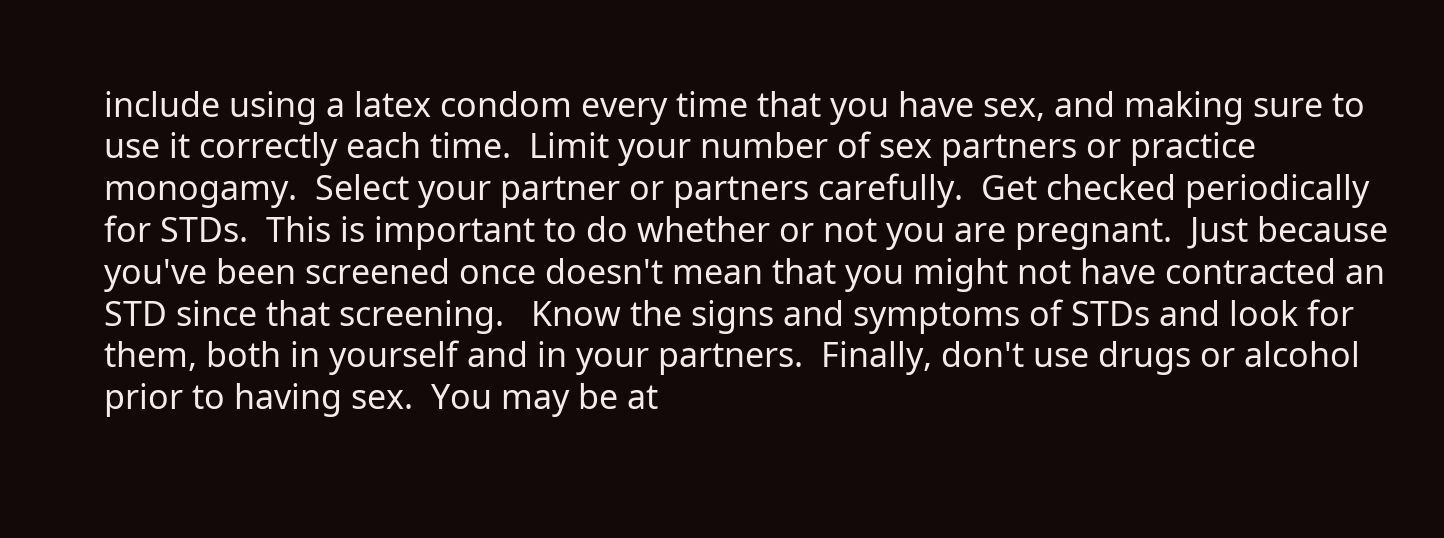include using a latex condom every time that you have sex, and making sure to use it correctly each time.  Limit your number of sex partners or practice monogamy.  Select your partner or partners carefully.  Get checked periodically for STDs.  This is important to do whether or not you are pregnant.  Just because you've been screened once doesn't mean that you might not have contracted an STD since that screening.   Know the signs and symptoms of STDs and look for them, both in yourself and in your partners.  Finally, don't use drugs or alcohol prior to having sex.  You may be at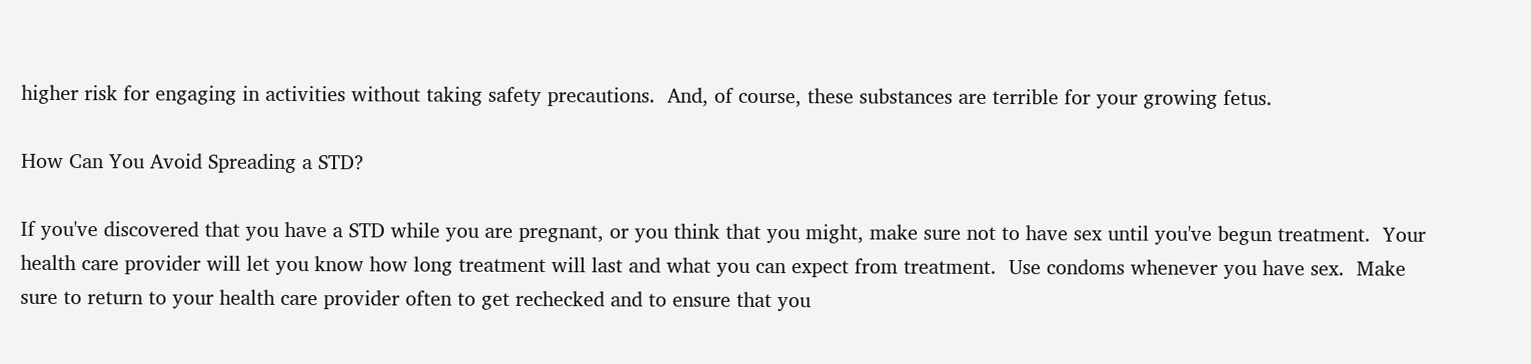higher risk for engaging in activities without taking safety precautions.  And, of course, these substances are terrible for your growing fetus.

How Can You Avoid Spreading a STD?

If you've discovered that you have a STD while you are pregnant, or you think that you might, make sure not to have sex until you've begun treatment.  Your health care provider will let you know how long treatment will last and what you can expect from treatment.  Use condoms whenever you have sex.  Make sure to return to your health care provider often to get rechecked and to ensure that you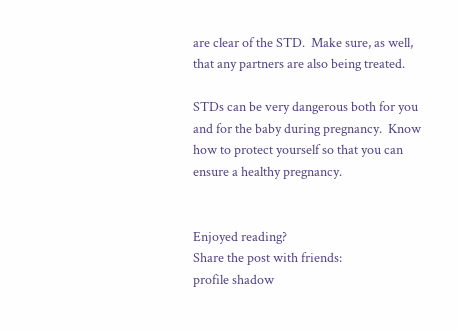are clear of the STD.  Make sure, as well, that any partners are also being treated.

STDs can be very dangerous both for you and for the baby during pregnancy.  Know how to protect yourself so that you can ensure a healthy pregnancy.


Enjoyed reading?
Share the post with friends:
profile shadow